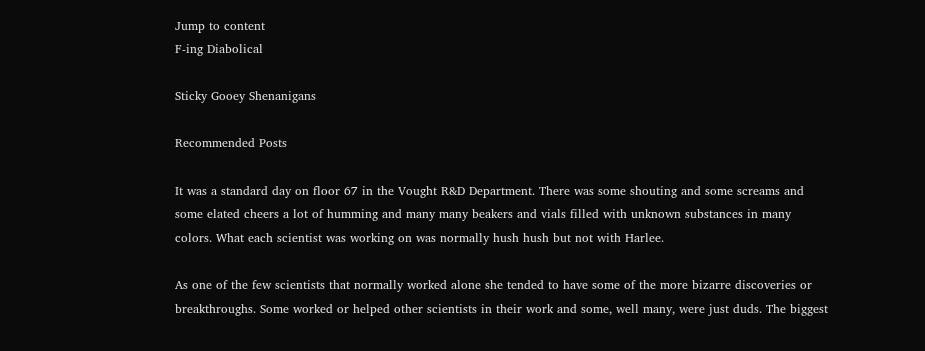Jump to content
F-ing Diabolical

Sticky Gooey Shenanigans

Recommended Posts

It was a standard day on floor 67 in the Vought R&D Department. There was some shouting and some screams and some elated cheers a lot of humming and many many beakers and vials filled with unknown substances in many colors. What each scientist was working on was normally hush hush but not with Harlee.

As one of the few scientists that normally worked alone she tended to have some of the more bizarre discoveries or breakthroughs. Some worked or helped other scientists in their work and some, well many, were just duds. The biggest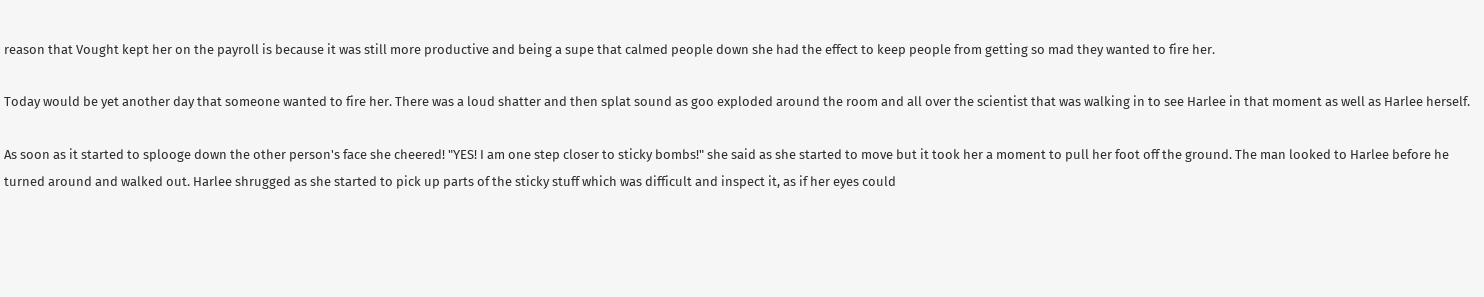reason that Vought kept her on the payroll is because it was still more productive and being a supe that calmed people down she had the effect to keep people from getting so mad they wanted to fire her.

Today would be yet another day that someone wanted to fire her. There was a loud shatter and then splat sound as goo exploded around the room and all over the scientist that was walking in to see Harlee in that moment as well as Harlee herself.

As soon as it started to splooge down the other person's face she cheered! "YES! I am one step closer to sticky bombs!" she said as she started to move but it took her a moment to pull her foot off the ground. The man looked to Harlee before he turned around and walked out. Harlee shrugged as she started to pick up parts of the sticky stuff which was difficult and inspect it, as if her eyes could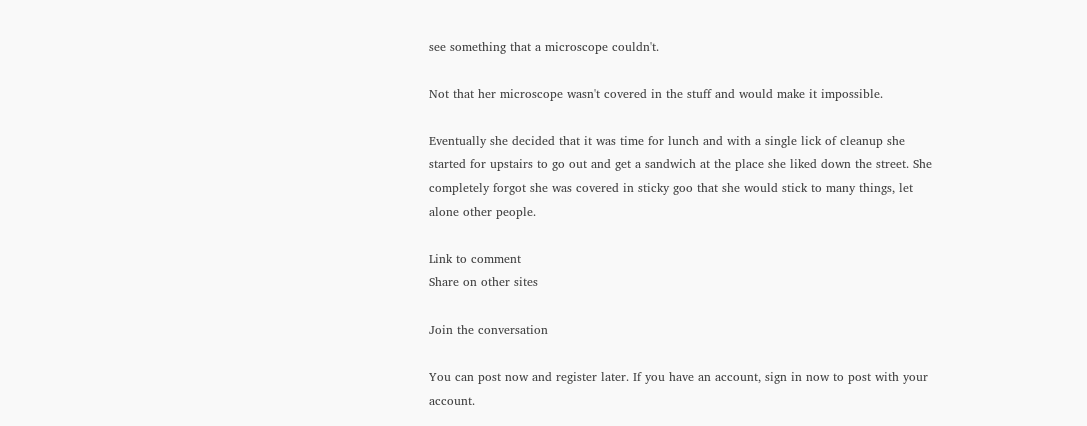see something that a microscope couldn't.

Not that her microscope wasn't covered in the stuff and would make it impossible.

Eventually she decided that it was time for lunch and with a single lick of cleanup she started for upstairs to go out and get a sandwich at the place she liked down the street. She completely forgot she was covered in sticky goo that she would stick to many things, let alone other people.

Link to comment
Share on other sites

Join the conversation

You can post now and register later. If you have an account, sign in now to post with your account.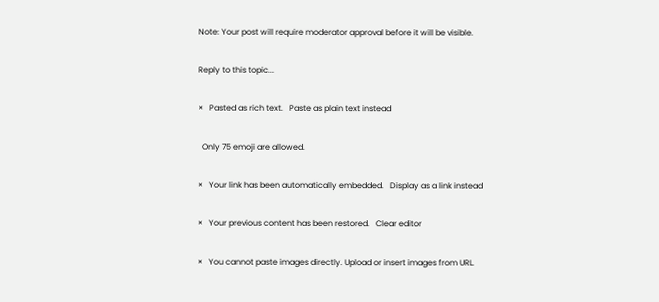Note: Your post will require moderator approval before it will be visible.

Reply to this topic...

×   Pasted as rich text.   Paste as plain text instead

  Only 75 emoji are allowed.

×   Your link has been automatically embedded.   Display as a link instead

×   Your previous content has been restored.   Clear editor

×   You cannot paste images directly. Upload or insert images from URL.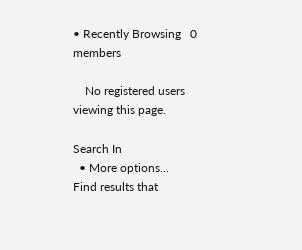• Recently Browsing   0 members

    No registered users viewing this page.

Search In
  • More options...
Find results that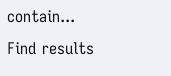contain...
Find results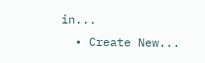in...
  • Create New...